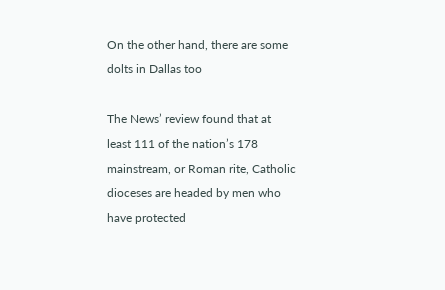On the other hand, there are some dolts in Dallas too

The News’ review found that at least 111 of the nation’s 178 mainstream, or Roman rite, Catholic dioceses are headed by men who have protected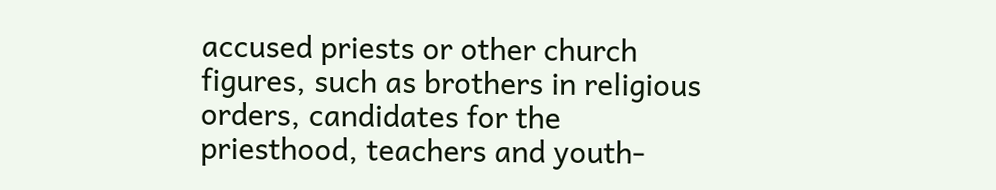accused priests or other church figures, such as brothers in religious orders, candidates for the priesthood, teachers and youth-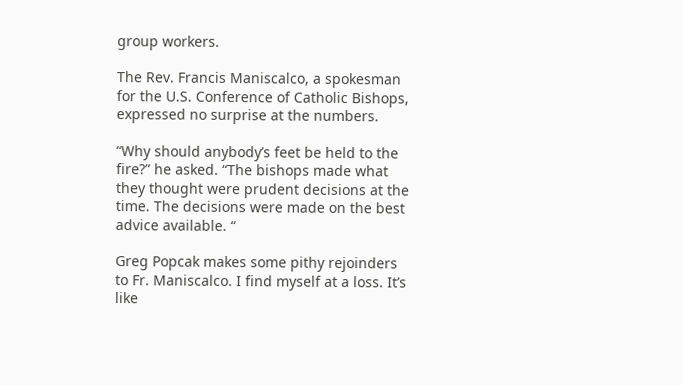group workers.

The Rev. Francis Maniscalco, a spokesman for the U.S. Conference of Catholic Bishops, expressed no surprise at the numbers.

“Why should anybody’s feet be held to the fire?” he asked. “The bishops made what they thought were prudent decisions at the time. The decisions were made on the best advice available. “

Greg Popcak makes some pithy rejoinders to Fr. Maniscalco. I find myself at a loss. It’s like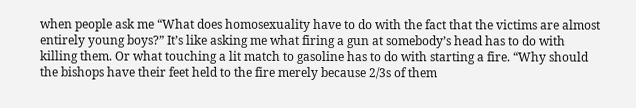when people ask me “What does homosexuality have to do with the fact that the victims are almost entirely young boys?” It’s like asking me what firing a gun at somebody’s head has to do with killing them. Or what touching a lit match to gasoline has to do with starting a fire. “Why should the bishops have their feet held to the fire merely because 2/3s of them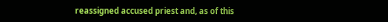reassigned accused priest and, as of this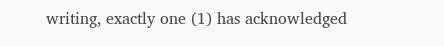writing, exactly one (1) has acknowledged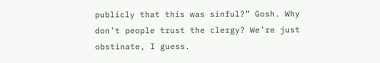publicly that this was sinful?” Gosh. Why don’t people trust the clergy? We’re just obstinate, I guess.